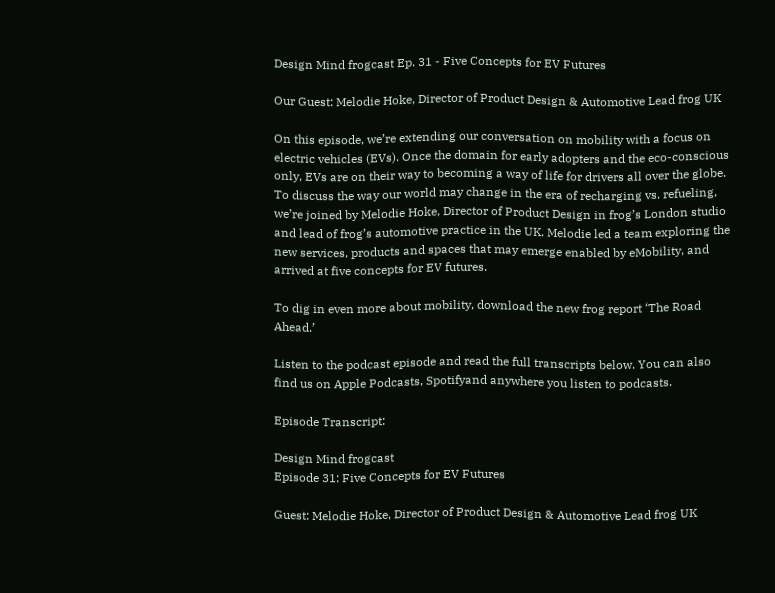Design Mind frogcast Ep. 31 - Five Concepts for EV Futures

Our Guest: Melodie Hoke, Director of Product Design & Automotive Lead frog UK

On this episode, we’re extending our conversation on mobility with a focus on electric vehicles (EVs). Once the domain for early adopters and the eco-conscious only, EVs are on their way to becoming a way of life for drivers all over the globe. To discuss the way our world may change in the era of recharging vs. refueling, we’re joined by Melodie Hoke, Director of Product Design in frog’s London studio and lead of frog’s automotive practice in the UK. Melodie led a team exploring the new services, products and spaces that may emerge enabled by eMobility, and arrived at five concepts for EV futures.

To dig in even more about mobility, download the new frog report ‘The Road Ahead.’

Listen to the podcast episode and read the full transcripts below. You can also find us on Apple Podcasts, Spotifyand anywhere you listen to podcasts.

Episode Transcript:

Design Mind frogcast
Episode 31: Five Concepts for EV Futures

Guest: Melodie Hoke, Director of Product Design & Automotive Lead frog UK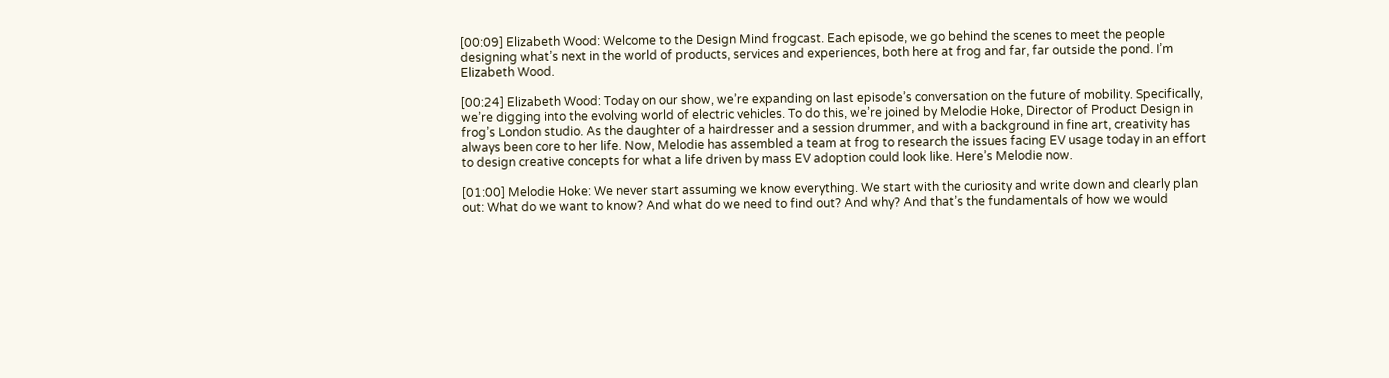[00:09] Elizabeth Wood: Welcome to the Design Mind frogcast. Each episode, we go behind the scenes to meet the people designing what’s next in the world of products, services and experiences, both here at frog and far, far outside the pond. I’m Elizabeth Wood.

[00:24] Elizabeth Wood: Today on our show, we’re expanding on last episode’s conversation on the future of mobility. Specifically, we’re digging into the evolving world of electric vehicles. To do this, we’re joined by Melodie Hoke, Director of Product Design in frog’s London studio. As the daughter of a hairdresser and a session drummer, and with a background in fine art, creativity has always been core to her life. Now, Melodie has assembled a team at frog to research the issues facing EV usage today in an effort to design creative concepts for what a life driven by mass EV adoption could look like. Here’s Melodie now.

[01:00] Melodie Hoke: We never start assuming we know everything. We start with the curiosity and write down and clearly plan out: What do we want to know? And what do we need to find out? And why? And that’s the fundamentals of how we would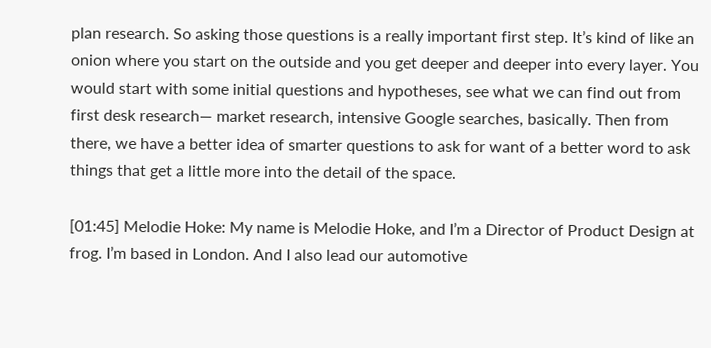plan research. So asking those questions is a really important first step. It’s kind of like an onion where you start on the outside and you get deeper and deeper into every layer. You would start with some initial questions and hypotheses, see what we can find out from first desk research— market research, intensive Google searches, basically. Then from there, we have a better idea of smarter questions to ask for want of a better word to ask things that get a little more into the detail of the space.

[01:45] Melodie Hoke: My name is Melodie Hoke, and I’m a Director of Product Design at frog. I’m based in London. And I also lead our automotive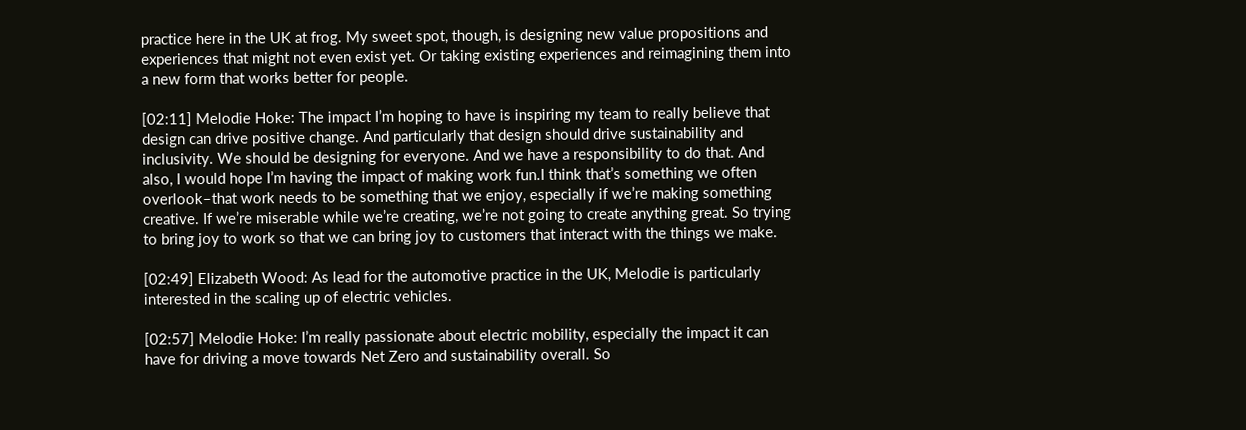practice here in the UK at frog. My sweet spot, though, is designing new value propositions and experiences that might not even exist yet. Or taking existing experiences and reimagining them into a new form that works better for people.

[02:11] Melodie Hoke: The impact I’m hoping to have is inspiring my team to really believe that design can drive positive change. And particularly that design should drive sustainability and inclusivity. We should be designing for everyone. And we have a responsibility to do that. And also, I would hope I’m having the impact of making work fun.I think that’s something we often overlook–that work needs to be something that we enjoy, especially if we’re making something creative. If we’re miserable while we’re creating, we’re not going to create anything great. So trying to bring joy to work so that we can bring joy to customers that interact with the things we make.

[02:49] Elizabeth Wood: As lead for the automotive practice in the UK, Melodie is particularly interested in the scaling up of electric vehicles.

[02:57] Melodie Hoke: I’m really passionate about electric mobility, especially the impact it can have for driving a move towards Net Zero and sustainability overall. So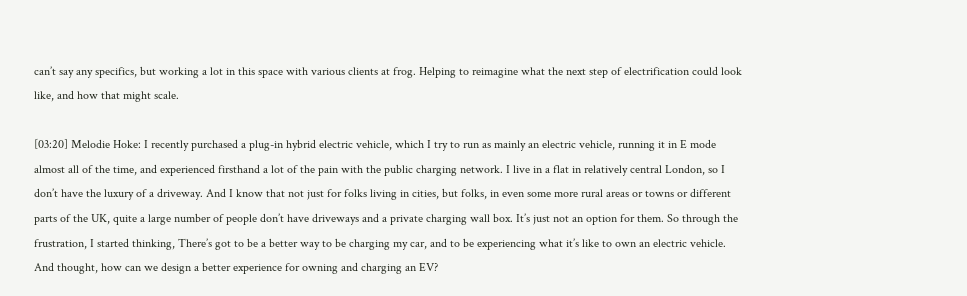can’t say any specifics, but working a lot in this space with various clients at frog. Helping to reimagine what the next step of electrification could look like, and how that might scale.

[03:20] Melodie Hoke: I recently purchased a plug-in hybrid electric vehicle, which I try to run as mainly an electric vehicle, running it in E mode almost all of the time, and experienced firsthand a lot of the pain with the public charging network. I live in a flat in relatively central London, so I don’t have the luxury of a driveway. And I know that not just for folks living in cities, but folks, in even some more rural areas or towns or different parts of the UK, quite a large number of people don’t have driveways and a private charging wall box. It’s just not an option for them. So through the frustration, I started thinking, There’s got to be a better way to be charging my car, and to be experiencing what it’s like to own an electric vehicle. And thought, how can we design a better experience for owning and charging an EV?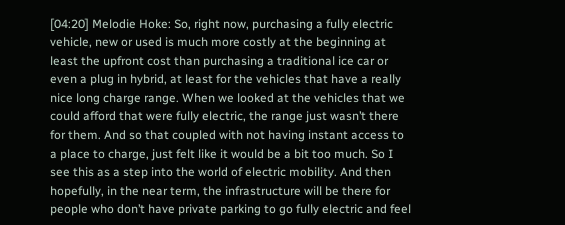[04:20] Melodie Hoke: So, right now, purchasing a fully electric vehicle, new or used is much more costly at the beginning at least the upfront cost than purchasing a traditional ice car or even a plug in hybrid, at least for the vehicles that have a really nice long charge range. When we looked at the vehicles that we could afford that were fully electric, the range just wasn’t there for them. And so that coupled with not having instant access to a place to charge, just felt like it would be a bit too much. So I see this as a step into the world of electric mobility. And then hopefully, in the near term, the infrastructure will be there for people who don’t have private parking to go fully electric and feel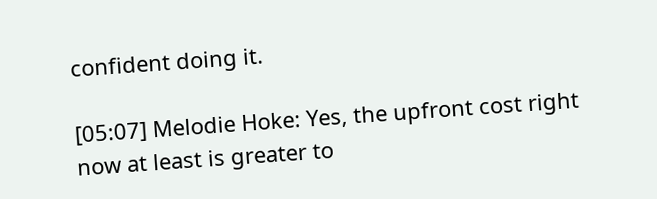confident doing it.

[05:07] Melodie Hoke: Yes, the upfront cost right now at least is greater to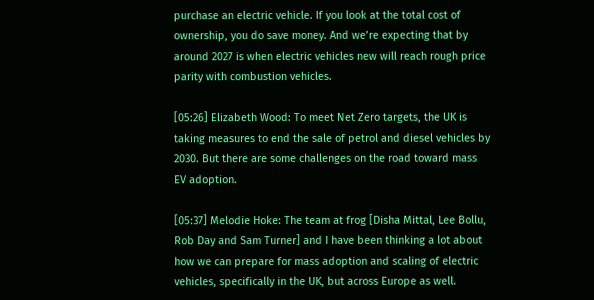purchase an electric vehicle. If you look at the total cost of ownership, you do save money. And we’re expecting that by around 2027 is when electric vehicles new will reach rough price parity with combustion vehicles.

[05:26] Elizabeth Wood: To meet Net Zero targets, the UK is taking measures to end the sale of petrol and diesel vehicles by 2030. But there are some challenges on the road toward mass EV adoption.

[05:37] Melodie Hoke: The team at frog [Disha Mittal, Lee Bollu, Rob Day and Sam Turner] and I have been thinking a lot about how we can prepare for mass adoption and scaling of electric vehicles, specifically in the UK, but across Europe as well.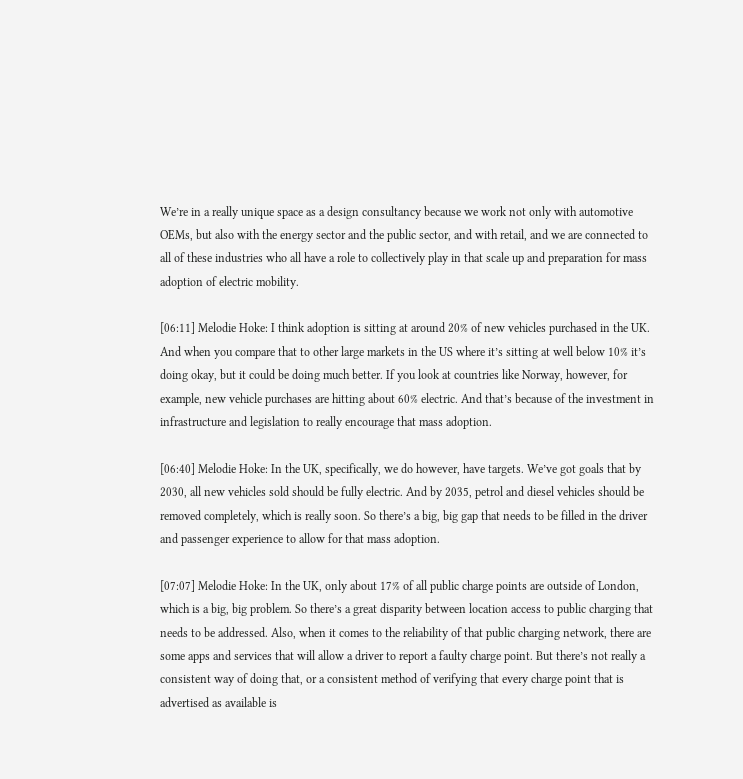We’re in a really unique space as a design consultancy because we work not only with automotive OEMs, but also with the energy sector and the public sector, and with retail, and we are connected to all of these industries who all have a role to collectively play in that scale up and preparation for mass adoption of electric mobility.

[06:11] Melodie Hoke: I think adoption is sitting at around 20% of new vehicles purchased in the UK. And when you compare that to other large markets in the US where it’s sitting at well below 10% it’s doing okay, but it could be doing much better. If you look at countries like Norway, however, for example, new vehicle purchases are hitting about 60% electric. And that’s because of the investment in infrastructure and legislation to really encourage that mass adoption.

[06:40] Melodie Hoke: In the UK, specifically, we do however, have targets. We’ve got goals that by 2030, all new vehicles sold should be fully electric. And by 2035, petrol and diesel vehicles should be removed completely, which is really soon. So there’s a big, big gap that needs to be filled in the driver and passenger experience to allow for that mass adoption.

[07:07] Melodie Hoke: In the UK, only about 17% of all public charge points are outside of London, which is a big, big problem. So there’s a great disparity between location access to public charging that needs to be addressed. Also, when it comes to the reliability of that public charging network, there are some apps and services that will allow a driver to report a faulty charge point. But there’s not really a consistent way of doing that, or a consistent method of verifying that every charge point that is advertised as available is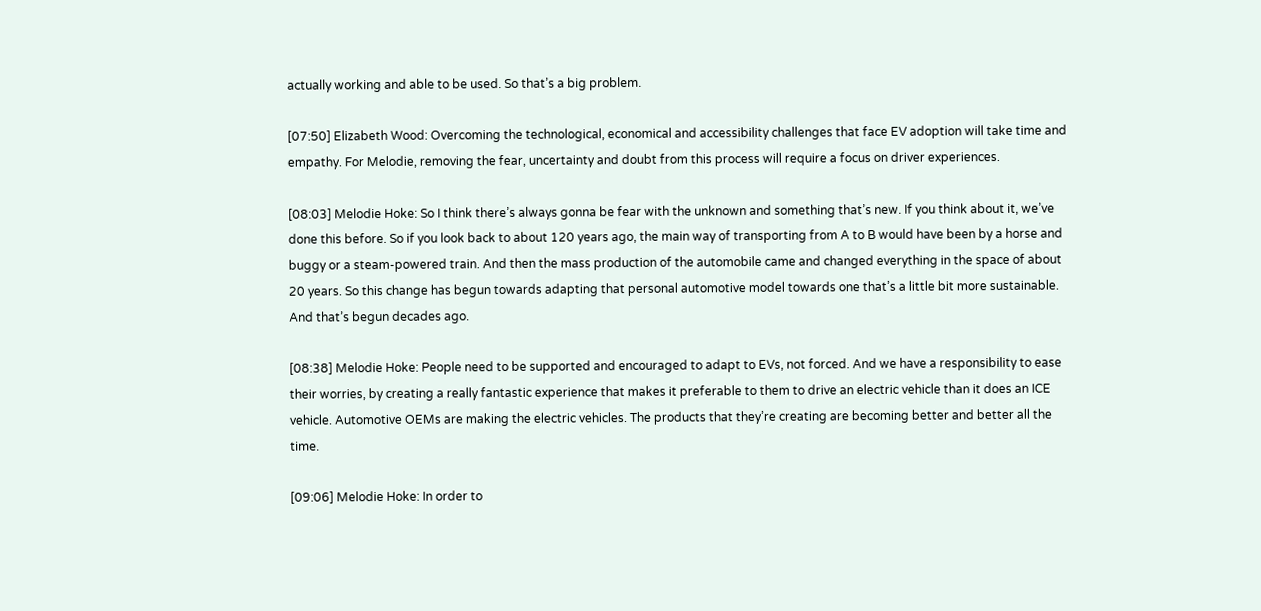actually working and able to be used. So that’s a big problem.

[07:50] Elizabeth Wood: Overcoming the technological, economical and accessibility challenges that face EV adoption will take time and empathy. For Melodie, removing the fear, uncertainty and doubt from this process will require a focus on driver experiences.

[08:03] Melodie Hoke: So I think there’s always gonna be fear with the unknown and something that’s new. If you think about it, we’ve done this before. So if you look back to about 120 years ago, the main way of transporting from A to B would have been by a horse and buggy or a steam-powered train. And then the mass production of the automobile came and changed everything in the space of about 20 years. So this change has begun towards adapting that personal automotive model towards one that’s a little bit more sustainable. And that’s begun decades ago.

[08:38] Melodie Hoke: People need to be supported and encouraged to adapt to EVs, not forced. And we have a responsibility to ease their worries, by creating a really fantastic experience that makes it preferable to them to drive an electric vehicle than it does an ICE vehicle. Automotive OEMs are making the electric vehicles. The products that they’re creating are becoming better and better all the time.

[09:06] Melodie Hoke: In order to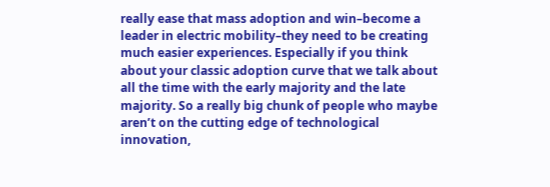really ease that mass adoption and win–become a leader in electric mobility–they need to be creating much easier experiences. Especially if you think about your classic adoption curve that we talk about all the time with the early majority and the late majority. So a really big chunk of people who maybe aren’t on the cutting edge of technological innovation,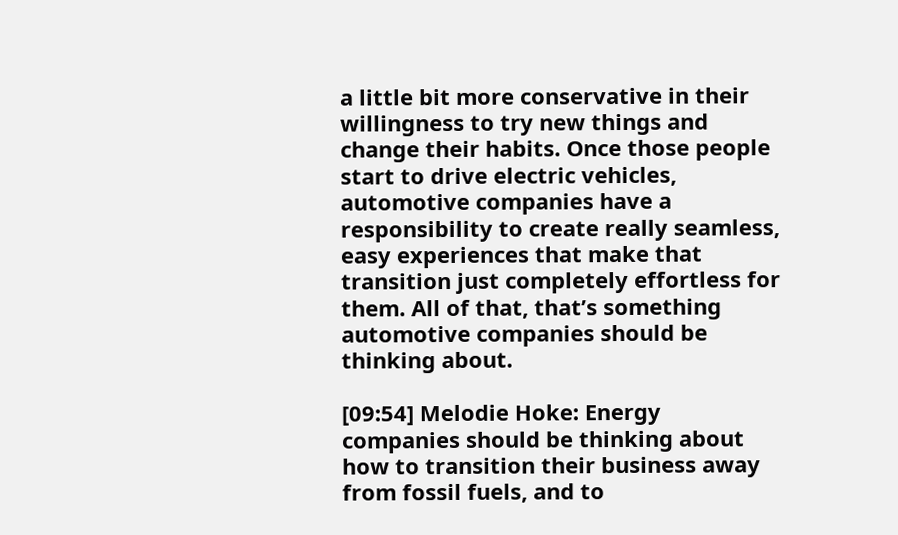a little bit more conservative in their willingness to try new things and change their habits. Once those people start to drive electric vehicles, automotive companies have a responsibility to create really seamless, easy experiences that make that transition just completely effortless for them. All of that, that’s something automotive companies should be thinking about.

[09:54] Melodie Hoke: Energy companies should be thinking about how to transition their business away from fossil fuels, and to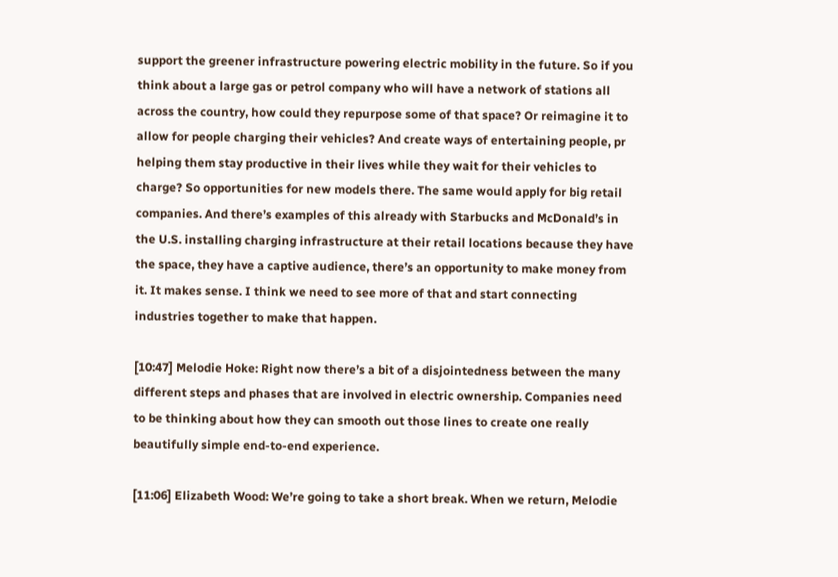support the greener infrastructure powering electric mobility in the future. So if you think about a large gas or petrol company who will have a network of stations all across the country, how could they repurpose some of that space? Or reimagine it to allow for people charging their vehicles? And create ways of entertaining people, pr helping them stay productive in their lives while they wait for their vehicles to charge? So opportunities for new models there. The same would apply for big retail companies. And there’s examples of this already with Starbucks and McDonald’s in the U.S. installing charging infrastructure at their retail locations because they have the space, they have a captive audience, there’s an opportunity to make money from it. It makes sense. I think we need to see more of that and start connecting industries together to make that happen.

[10:47] Melodie Hoke: Right now there’s a bit of a disjointedness between the many different steps and phases that are involved in electric ownership. Companies need to be thinking about how they can smooth out those lines to create one really beautifully simple end-to-end experience.

[11:06] Elizabeth Wood: We’re going to take a short break. When we return, Melodie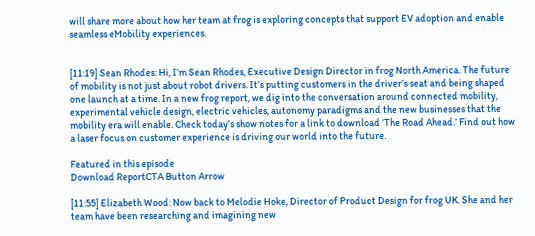will share more about how her team at frog is exploring concepts that support EV adoption and enable seamless eMobility experiences.


[11:19] Sean Rhodes: Hi, I’m Sean Rhodes, Executive Design Director in frog North America. The future of mobility is not just about robot drivers. It’s putting customers in the driver’s seat and being shaped one launch at a time. In a new frog report, we dig into the conversation around connected mobility, experimental vehicle design, electric vehicles, autonomy paradigms and the new businesses that the mobility era will enable. Check today’s show notes for a link to download ‘The Road Ahead.‘ Find out how a laser focus on customer experience is driving our world into the future.

Featured in this episode
Download ReportCTA Button Arrow

[11:55] Elizabeth Wood: Now back to Melodie Hoke, Director of Product Design for frog UK. She and her team have been researching and imagining new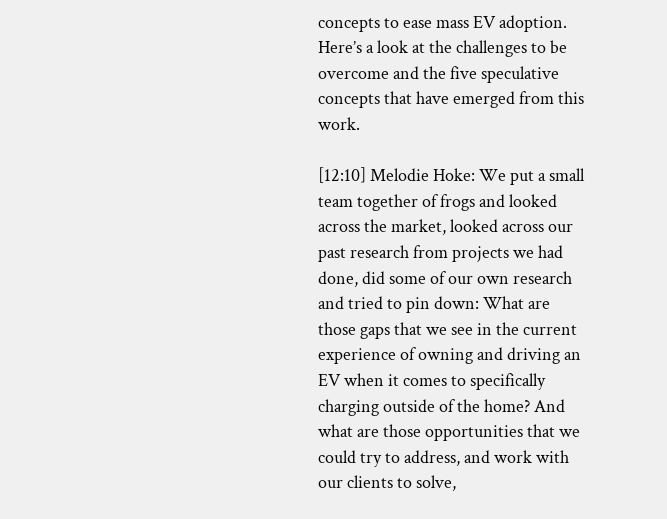concepts to ease mass EV adoption. Here’s a look at the challenges to be overcome and the five speculative concepts that have emerged from this work.

[12:10] Melodie Hoke: We put a small team together of frogs and looked across the market, looked across our past research from projects we had done, did some of our own research and tried to pin down: What are those gaps that we see in the current experience of owning and driving an EV when it comes to specifically charging outside of the home? And what are those opportunities that we could try to address, and work with our clients to solve,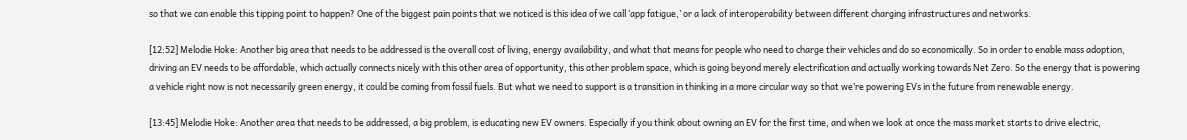so that we can enable this tipping point to happen? One of the biggest pain points that we noticed is this idea of we call ‘app fatigue,’ or a lack of interoperability between different charging infrastructures and networks.

[12:52] Melodie Hoke: Another big area that needs to be addressed is the overall cost of living, energy availability, and what that means for people who need to charge their vehicles and do so economically. So in order to enable mass adoption, driving an EV needs to be affordable, which actually connects nicely with this other area of opportunity, this other problem space, which is going beyond merely electrification and actually working towards Net Zero. So the energy that is powering a vehicle right now is not necessarily green energy, it could be coming from fossil fuels. But what we need to support is a transition in thinking in a more circular way so that we’re powering EVs in the future from renewable energy.

[13:45] Melodie Hoke: Another area that needs to be addressed, a big problem, is educating new EV owners. Especially if you think about owning an EV for the first time, and when we look at once the mass market starts to drive electric,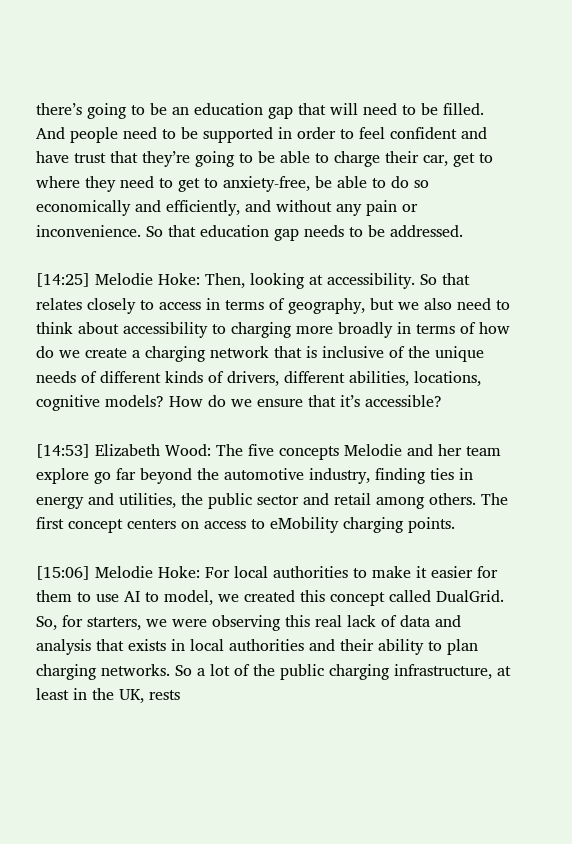there’s going to be an education gap that will need to be filled. And people need to be supported in order to feel confident and have trust that they’re going to be able to charge their car, get to where they need to get to anxiety-free, be able to do so economically and efficiently, and without any pain or inconvenience. So that education gap needs to be addressed.

[14:25] Melodie Hoke: Then, looking at accessibility. So that relates closely to access in terms of geography, but we also need to think about accessibility to charging more broadly in terms of how do we create a charging network that is inclusive of the unique needs of different kinds of drivers, different abilities, locations, cognitive models? How do we ensure that it’s accessible?

[14:53] Elizabeth Wood: The five concepts Melodie and her team explore go far beyond the automotive industry, finding ties in energy and utilities, the public sector and retail among others. The first concept centers on access to eMobility charging points.

[15:06] Melodie Hoke: For local authorities to make it easier for them to use AI to model, we created this concept called DualGrid. So, for starters, we were observing this real lack of data and analysis that exists in local authorities and their ability to plan charging networks. So a lot of the public charging infrastructure, at least in the UK, rests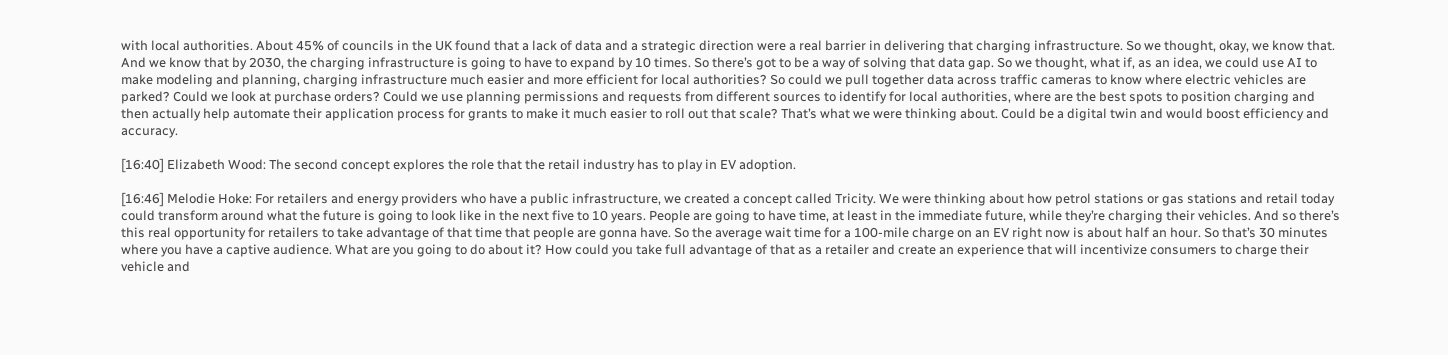with local authorities. About 45% of councils in the UK found that a lack of data and a strategic direction were a real barrier in delivering that charging infrastructure. So we thought, okay, we know that. And we know that by 2030, the charging infrastructure is going to have to expand by 10 times. So there’s got to be a way of solving that data gap. So we thought, what if, as an idea, we could use AI to make modeling and planning, charging infrastructure much easier and more efficient for local authorities? So could we pull together data across traffic cameras to know where electric vehicles are parked? Could we look at purchase orders? Could we use planning permissions and requests from different sources to identify for local authorities, where are the best spots to position charging and then actually help automate their application process for grants to make it much easier to roll out that scale? That’s what we were thinking about. Could be a digital twin and would boost efficiency and accuracy.

[16:40] Elizabeth Wood: The second concept explores the role that the retail industry has to play in EV adoption.

[16:46] Melodie Hoke: For retailers and energy providers who have a public infrastructure, we created a concept called Tricity. We were thinking about how petrol stations or gas stations and retail today could transform around what the future is going to look like in the next five to 10 years. People are going to have time, at least in the immediate future, while they’re charging their vehicles. And so there’s this real opportunity for retailers to take advantage of that time that people are gonna have. So the average wait time for a 100-mile charge on an EV right now is about half an hour. So that’s 30 minutes where you have a captive audience. What are you going to do about it? How could you take full advantage of that as a retailer and create an experience that will incentivize consumers to charge their vehicle and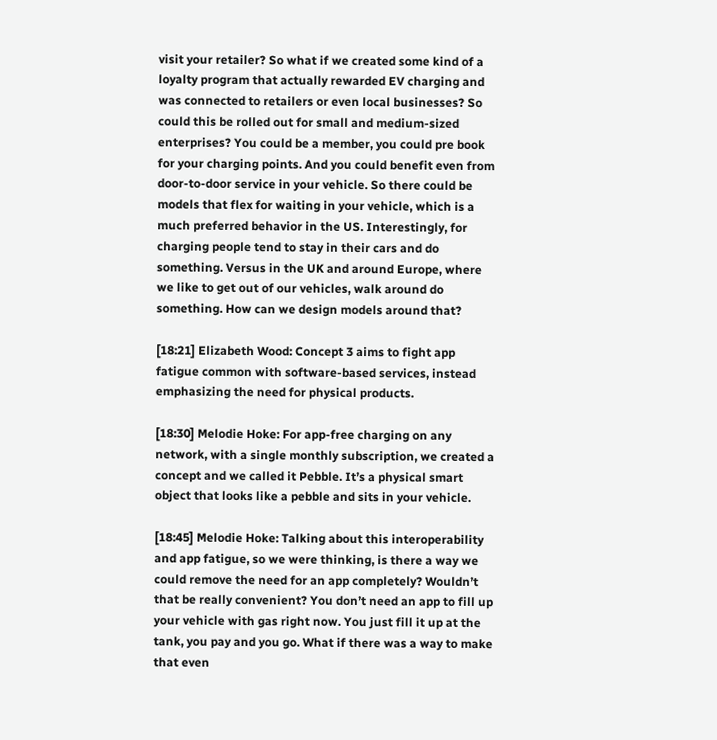visit your retailer? So what if we created some kind of a loyalty program that actually rewarded EV charging and was connected to retailers or even local businesses? So could this be rolled out for small and medium-sized enterprises? You could be a member, you could pre book for your charging points. And you could benefit even from door-to-door service in your vehicle. So there could be models that flex for waiting in your vehicle, which is a much preferred behavior in the US. Interestingly, for charging people tend to stay in their cars and do something. Versus in the UK and around Europe, where we like to get out of our vehicles, walk around do something. How can we design models around that?

[18:21] Elizabeth Wood: Concept 3 aims to fight app fatigue common with software-based services, instead emphasizing the need for physical products.

[18:30] Melodie Hoke: For app-free charging on any network, with a single monthly subscription, we created a concept and we called it Pebble. It’s a physical smart object that looks like a pebble and sits in your vehicle.

[18:45] Melodie Hoke: Talking about this interoperability and app fatigue, so we were thinking, is there a way we could remove the need for an app completely? Wouldn’t that be really convenient? You don’t need an app to fill up your vehicle with gas right now. You just fill it up at the tank, you pay and you go. What if there was a way to make that even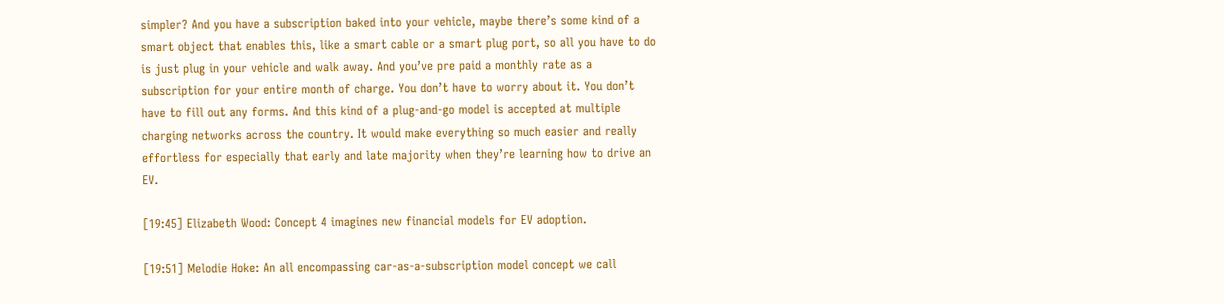simpler? And you have a subscription baked into your vehicle, maybe there’s some kind of a smart object that enables this, like a smart cable or a smart plug port, so all you have to do is just plug in your vehicle and walk away. And you’ve pre paid a monthly rate as a subscription for your entire month of charge. You don’t have to worry about it. You don’t have to fill out any forms. And this kind of a plug-and-go model is accepted at multiple charging networks across the country. It would make everything so much easier and really effortless for especially that early and late majority when they’re learning how to drive an EV.

[19:45] Elizabeth Wood: Concept 4 imagines new financial models for EV adoption.

[19:51] Melodie Hoke: An all encompassing car-as-a-subscription model concept we call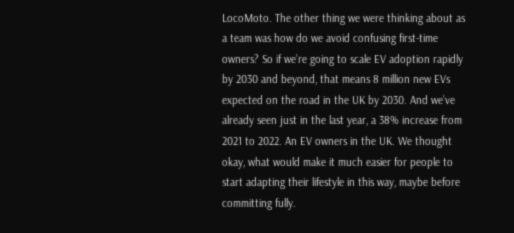LocoMoto. The other thing we were thinking about as a team was how do we avoid confusing first-time owners? So if we’re going to scale EV adoption rapidly by 2030 and beyond, that means 8 million new EVs expected on the road in the UK by 2030. And we’ve already seen just in the last year, a 38% increase from 2021 to 2022. An EV owners in the UK. We thought okay, what would make it much easier for people to start adapting their lifestyle in this way, maybe before committing fully.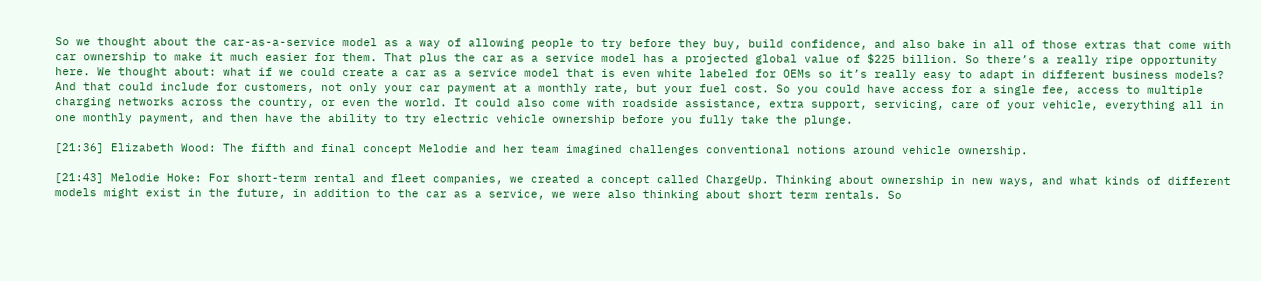So we thought about the car-as-a-service model as a way of allowing people to try before they buy, build confidence, and also bake in all of those extras that come with car ownership to make it much easier for them. That plus the car as a service model has a projected global value of $225 billion. So there’s a really ripe opportunity here. We thought about: what if we could create a car as a service model that is even white labeled for OEMs so it’s really easy to adapt in different business models? And that could include for customers, not only your car payment at a monthly rate, but your fuel cost. So you could have access for a single fee, access to multiple charging networks across the country, or even the world. It could also come with roadside assistance, extra support, servicing, care of your vehicle, everything all in one monthly payment, and then have the ability to try electric vehicle ownership before you fully take the plunge.

[21:36] Elizabeth Wood: The fifth and final concept Melodie and her team imagined challenges conventional notions around vehicle ownership.

[21:43] Melodie Hoke: For short-term rental and fleet companies, we created a concept called ChargeUp. Thinking about ownership in new ways, and what kinds of different models might exist in the future, in addition to the car as a service, we were also thinking about short term rentals. So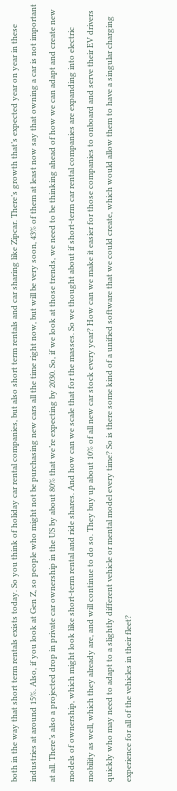both in the way that short term rentals exists today. So you think of holiday car rental companies, but also short term rentals and car sharing like Zipcar. There’s growth that’s expected year on year in these industries at around 15%. Also, if you look at Gen Z, so people who might not be purchasing new cars all the time right now, but will be very soon, 43% of them at least now say that owning a car is not important at all. There’s also a projected drop in private car ownership in the US by about 80% that we’re expecting by 2030. So, if we look at those trends, we need to be thinking ahead of how we can adapt and create new models of ownership, which might look like short-term rental and ride shares. And how can we scale that for the masses. So we thought about if short-term car rental companies are expanding into electric mobility as well, which they already are, and will continue to do so. They buy up about 10% of all new car stock every year? How can we make it easier for those companies to onboard and serve their EV drivers quickly who may need to adapt to a slightly different vehicle or mental model every time? So is there some kind of a unified software that we could create, which would allow them to have a singular charging experience for all of the vehicles in their fleet?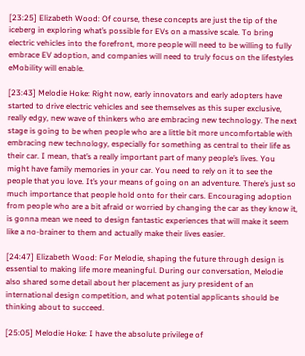[23:25] Elizabeth Wood: Of course, these concepts are just the tip of the iceberg in exploring what’s possible for EVs on a massive scale. To bring electric vehicles into the forefront, more people will need to be willing to fully embrace EV adoption, and companies will need to truly focus on the lifestyles eMobility will enable.

[23:43] Melodie Hoke: Right now, early innovators and early adopters have started to drive electric vehicles and see themselves as this super exclusive, really edgy, new wave of thinkers who are embracing new technology. The next stage is going to be when people who are a little bit more uncomfortable with embracing new technology, especially for something as central to their life as their car. I mean, that’s a really important part of many people’s lives. You might have family memories in your car. You need to rely on it to see the people that you love. It’s your means of going on an adventure. There’s just so much importance that people hold onto for their cars. Encouraging adoption from people who are a bit afraid or worried by changing the car as they know it, is gonna mean we need to design fantastic experiences that will make it seem like a no-brainer to them and actually make their lives easier.

[24:47] Elizabeth Wood: For Melodie, shaping the future through design is essential to making life more meaningful. During our conversation, Melodie also shared some detail about her placement as jury president of an international design competition, and what potential applicants should be thinking about to succeed.

[25:05] Melodie Hoke: I have the absolute privilege of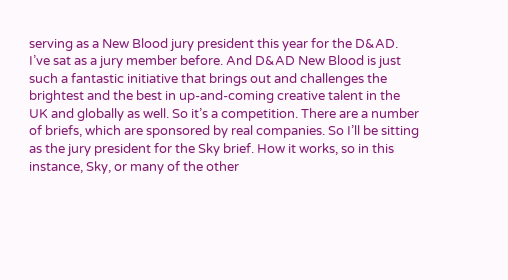serving as a New Blood jury president this year for the D&AD. I’ve sat as a jury member before. And D&AD New Blood is just such a fantastic initiative that brings out and challenges the brightest and the best in up-and-coming creative talent in the UK and globally as well. So it’s a competition. There are a number of briefs, which are sponsored by real companies. So I’ll be sitting as the jury president for the Sky brief. How it works, so in this instance, Sky, or many of the other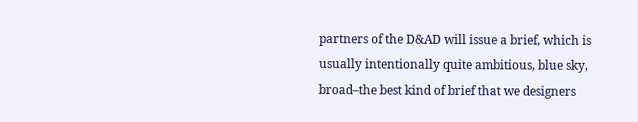partners of the D&AD will issue a brief, which is usually intentionally quite ambitious, blue sky, broad–the best kind of brief that we designers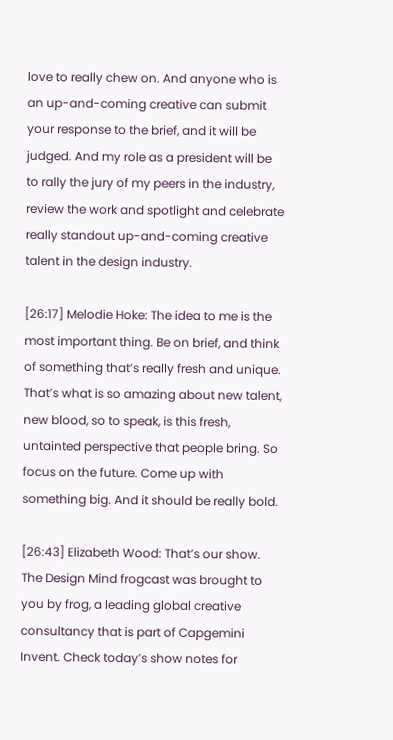love to really chew on. And anyone who is an up-and-coming creative can submit your response to the brief, and it will be judged. And my role as a president will be to rally the jury of my peers in the industry, review the work and spotlight and celebrate really standout up-and-coming creative talent in the design industry.

[26:17] Melodie Hoke: The idea to me is the most important thing. Be on brief, and think of something that’s really fresh and unique. That’s what is so amazing about new talent, new blood, so to speak, is this fresh, untainted perspective that people bring. So focus on the future. Come up with something big. And it should be really bold.

[26:43] Elizabeth Wood: That’s our show. The Design Mind frogcast was brought to you by frog, a leading global creative consultancy that is part of Capgemini Invent. Check today’s show notes for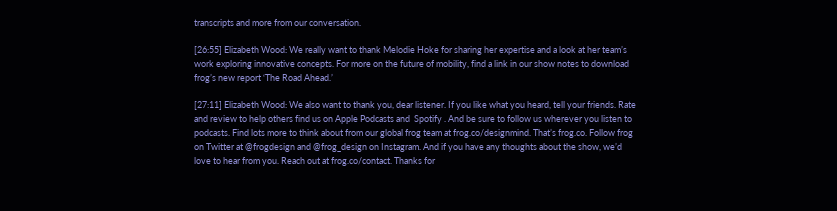transcripts and more from our conversation.

[26:55] Elizabeth Wood: We really want to thank Melodie Hoke for sharing her expertise and a look at her team’s work exploring innovative concepts. For more on the future of mobility, find a link in our show notes to download frog’s new report ‘The Road Ahead.’

[27:11] Elizabeth Wood: We also want to thank you, dear listener. If you like what you heard, tell your friends. Rate and review to help others find us on Apple Podcasts and  Spotify . And be sure to follow us wherever you listen to podcasts. Find lots more to think about from our global frog team at frog.co/designmind. That’s frog.co. Follow frog on Twitter at @frogdesign and @frog_design on Instagram. And if you have any thoughts about the show, we’d love to hear from you. Reach out at frog.co/contact. Thanks for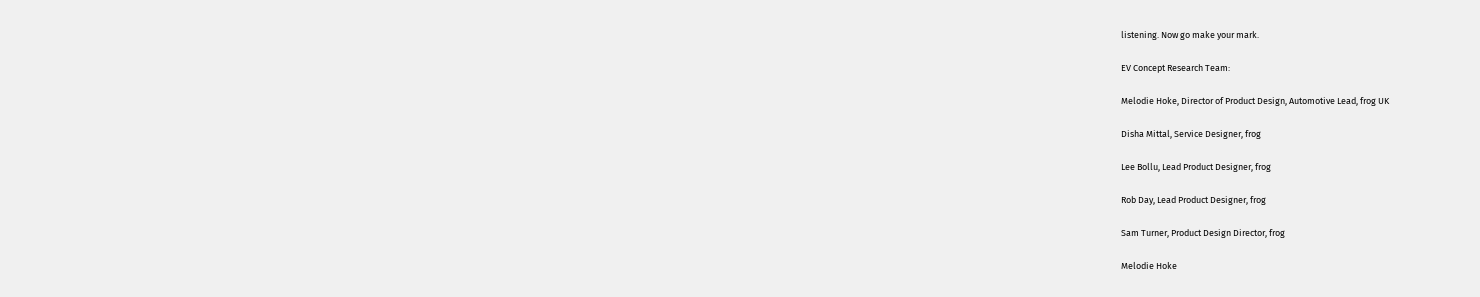listening. Now go make your mark.

EV Concept Research Team:

Melodie Hoke, Director of Product Design, Automotive Lead, frog UK

Disha Mittal, Service Designer, frog

Lee Bollu, Lead Product Designer, frog

Rob Day, Lead Product Designer, frog

Sam Turner, Product Design Director, frog

Melodie Hoke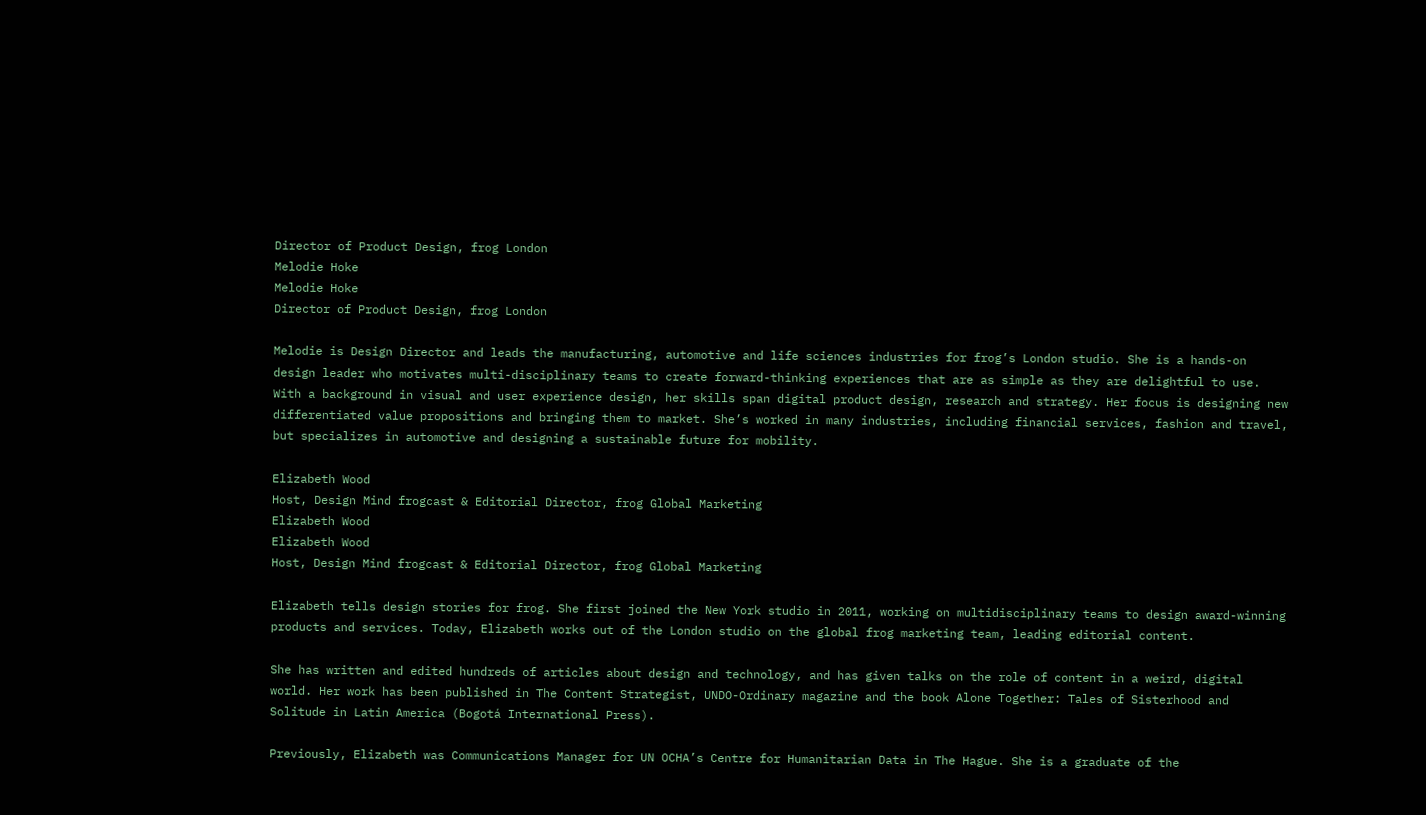Director of Product Design, frog London
Melodie Hoke
Melodie Hoke
Director of Product Design, frog London

Melodie is Design Director and leads the manufacturing, automotive and life sciences industries for frog’s London studio. She is a hands-on design leader who motivates multi-disciplinary teams to create forward-thinking experiences that are as simple as they are delightful to use. With a background in visual and user experience design, her skills span digital product design, research and strategy. Her focus is designing new differentiated value propositions and bringing them to market. She’s worked in many industries, including financial services, fashion and travel, but specializes in automotive and designing a sustainable future for mobility.

Elizabeth Wood
Host, Design Mind frogcast & Editorial Director, frog Global Marketing
Elizabeth Wood
Elizabeth Wood
Host, Design Mind frogcast & Editorial Director, frog Global Marketing

Elizabeth tells design stories for frog. She first joined the New York studio in 2011, working on multidisciplinary teams to design award-winning products and services. Today, Elizabeth works out of the London studio on the global frog marketing team, leading editorial content.

She has written and edited hundreds of articles about design and technology, and has given talks on the role of content in a weird, digital world. Her work has been published in The Content Strategist, UNDO-Ordinary magazine and the book Alone Together: Tales of Sisterhood and Solitude in Latin America (Bogotá International Press).

Previously, Elizabeth was Communications Manager for UN OCHA’s Centre for Humanitarian Data in The Hague. She is a graduate of the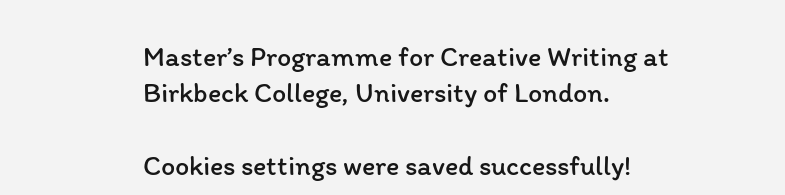Master’s Programme for Creative Writing at Birkbeck College, University of London.

Cookies settings were saved successfully!